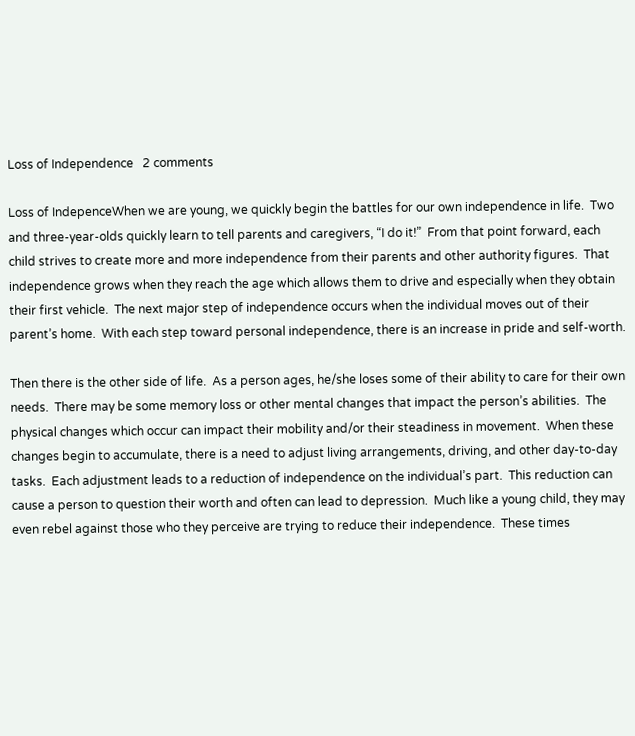Loss of Independence   2 comments

Loss of IndepenceWhen we are young, we quickly begin the battles for our own independence in life.  Two and three-year-olds quickly learn to tell parents and caregivers, “I do it!”  From that point forward, each child strives to create more and more independence from their parents and other authority figures.  That independence grows when they reach the age which allows them to drive and especially when they obtain their first vehicle.  The next major step of independence occurs when the individual moves out of their parent’s home.  With each step toward personal independence, there is an increase in pride and self-worth.

Then there is the other side of life.  As a person ages, he/she loses some of their ability to care for their own needs.  There may be some memory loss or other mental changes that impact the person’s abilities.  The physical changes which occur can impact their mobility and/or their steadiness in movement.  When these changes begin to accumulate, there is a need to adjust living arrangements, driving, and other day-to-day tasks.  Each adjustment leads to a reduction of independence on the individual’s part.  This reduction can cause a person to question their worth and often can lead to depression.  Much like a young child, they may even rebel against those who they perceive are trying to reduce their independence.  These times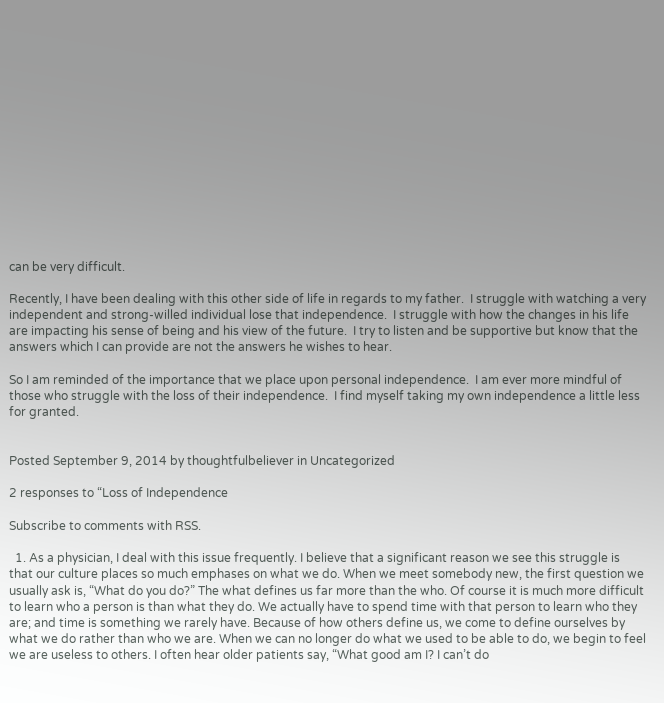can be very difficult.

Recently, I have been dealing with this other side of life in regards to my father.  I struggle with watching a very independent and strong-willed individual lose that independence.  I struggle with how the changes in his life are impacting his sense of being and his view of the future.  I try to listen and be supportive but know that the answers which I can provide are not the answers he wishes to hear.

So I am reminded of the importance that we place upon personal independence.  I am ever more mindful of those who struggle with the loss of their independence.  I find myself taking my own independence a little less for granted.


Posted September 9, 2014 by thoughtfulbeliever in Uncategorized

2 responses to “Loss of Independence

Subscribe to comments with RSS.

  1. As a physician, I deal with this issue frequently. I believe that a significant reason we see this struggle is that our culture places so much emphases on what we do. When we meet somebody new, the first question we usually ask is, “What do you do?” The what defines us far more than the who. Of course it is much more difficult to learn who a person is than what they do. We actually have to spend time with that person to learn who they are; and time is something we rarely have. Because of how others define us, we come to define ourselves by what we do rather than who we are. When we can no longer do what we used to be able to do, we begin to feel we are useless to others. I often hear older patients say, “What good am I? I can’t do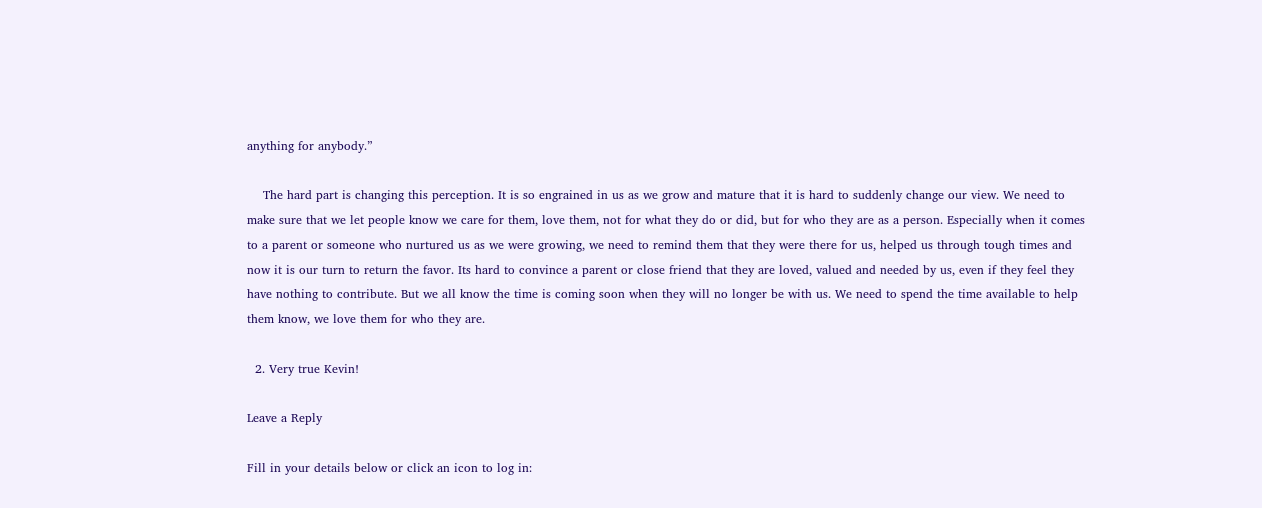anything for anybody.”

    The hard part is changing this perception. It is so engrained in us as we grow and mature that it is hard to suddenly change our view. We need to make sure that we let people know we care for them, love them, not for what they do or did, but for who they are as a person. Especially when it comes to a parent or someone who nurtured us as we were growing, we need to remind them that they were there for us, helped us through tough times and now it is our turn to return the favor. Its hard to convince a parent or close friend that they are loved, valued and needed by us, even if they feel they have nothing to contribute. But we all know the time is coming soon when they will no longer be with us. We need to spend the time available to help them know, we love them for who they are.

  2. Very true Kevin!

Leave a Reply

Fill in your details below or click an icon to log in: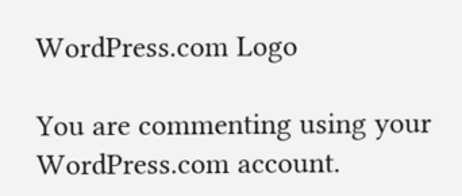WordPress.com Logo

You are commenting using your WordPress.com account.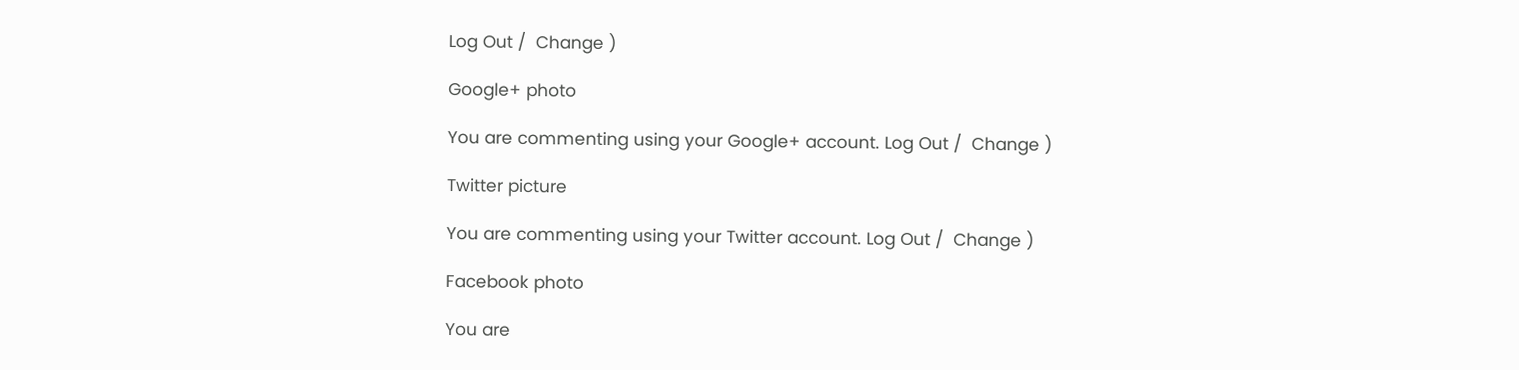Log Out /  Change )

Google+ photo

You are commenting using your Google+ account. Log Out /  Change )

Twitter picture

You are commenting using your Twitter account. Log Out /  Change )

Facebook photo

You are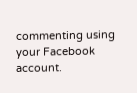commenting using your Facebook account.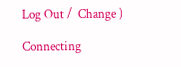Log Out /  Change )

Connecting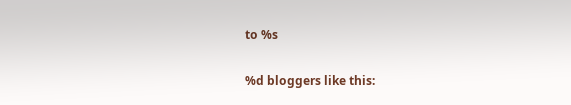to %s

%d bloggers like this: